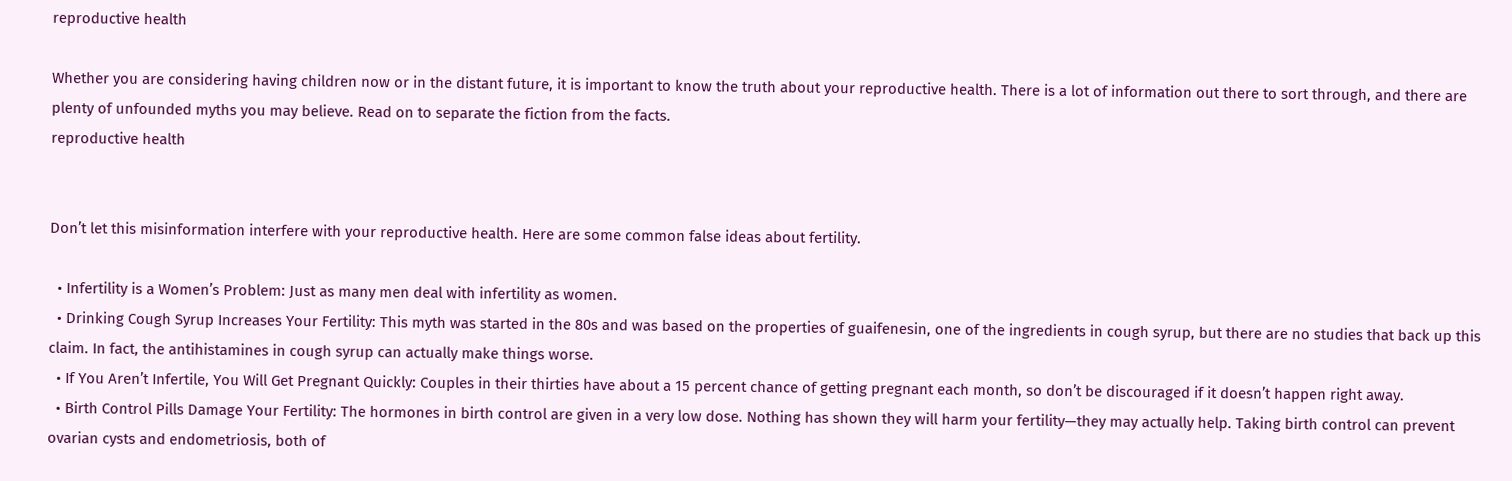reproductive health

Whether you are considering having children now or in the distant future, it is important to know the truth about your reproductive health. There is a lot of information out there to sort through, and there are plenty of unfounded myths you may believe. Read on to separate the fiction from the facts.
reproductive health


Don’t let this misinformation interfere with your reproductive health. Here are some common false ideas about fertility.

  • Infertility is a Women’s Problem: Just as many men deal with infertility as women.
  • Drinking Cough Syrup Increases Your Fertility: This myth was started in the 80s and was based on the properties of guaifenesin, one of the ingredients in cough syrup, but there are no studies that back up this claim. In fact, the antihistamines in cough syrup can actually make things worse.
  • If You Aren’t Infertile, You Will Get Pregnant Quickly: Couples in their thirties have about a 15 percent chance of getting pregnant each month, so don’t be discouraged if it doesn’t happen right away.
  • Birth Control Pills Damage Your Fertility: The hormones in birth control are given in a very low dose. Nothing has shown they will harm your fertility—they may actually help. Taking birth control can prevent ovarian cysts and endometriosis, both of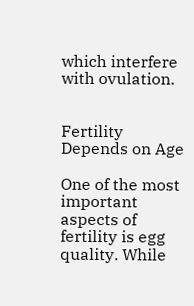which interfere with ovulation.


Fertility Depends on Age

One of the most important aspects of fertility is egg quality. While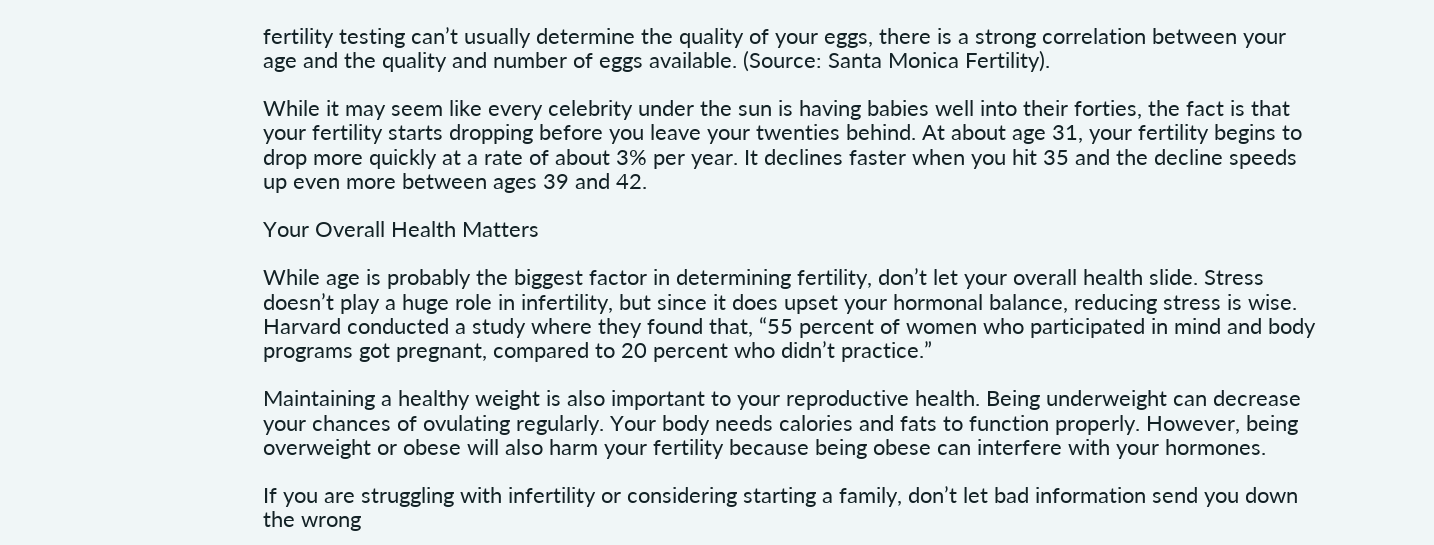fertility testing can’t usually determine the quality of your eggs, there is a strong correlation between your age and the quality and number of eggs available. (Source: Santa Monica Fertility).

While it may seem like every celebrity under the sun is having babies well into their forties, the fact is that your fertility starts dropping before you leave your twenties behind. At about age 31, your fertility begins to drop more quickly at a rate of about 3% per year. It declines faster when you hit 35 and the decline speeds up even more between ages 39 and 42.

Your Overall Health Matters

While age is probably the biggest factor in determining fertility, don’t let your overall health slide. Stress doesn’t play a huge role in infertility, but since it does upset your hormonal balance, reducing stress is wise. Harvard conducted a study where they found that, “55 percent of women who participated in mind and body programs got pregnant, compared to 20 percent who didn’t practice.”

Maintaining a healthy weight is also important to your reproductive health. Being underweight can decrease your chances of ovulating regularly. Your body needs calories and fats to function properly. However, being overweight or obese will also harm your fertility because being obese can interfere with your hormones.

If you are struggling with infertility or considering starting a family, don’t let bad information send you down the wrong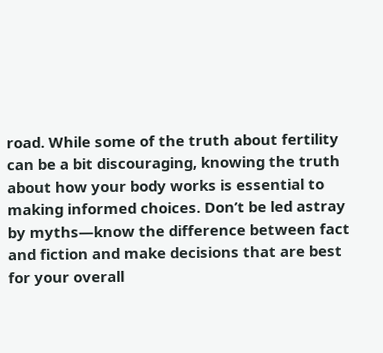road. While some of the truth about fertility can be a bit discouraging, knowing the truth about how your body works is essential to making informed choices. Don’t be led astray by myths—know the difference between fact and fiction and make decisions that are best for your overall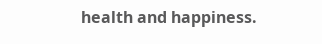health and happiness.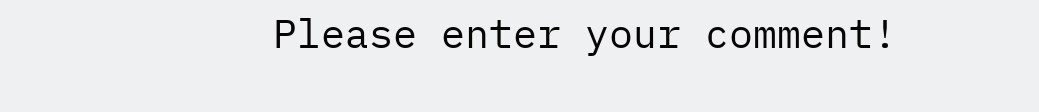Please enter your comment!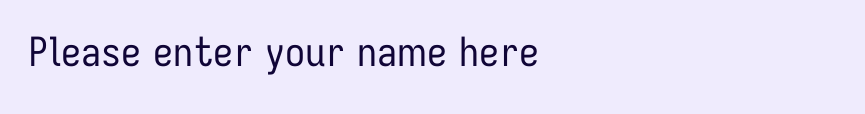Please enter your name here